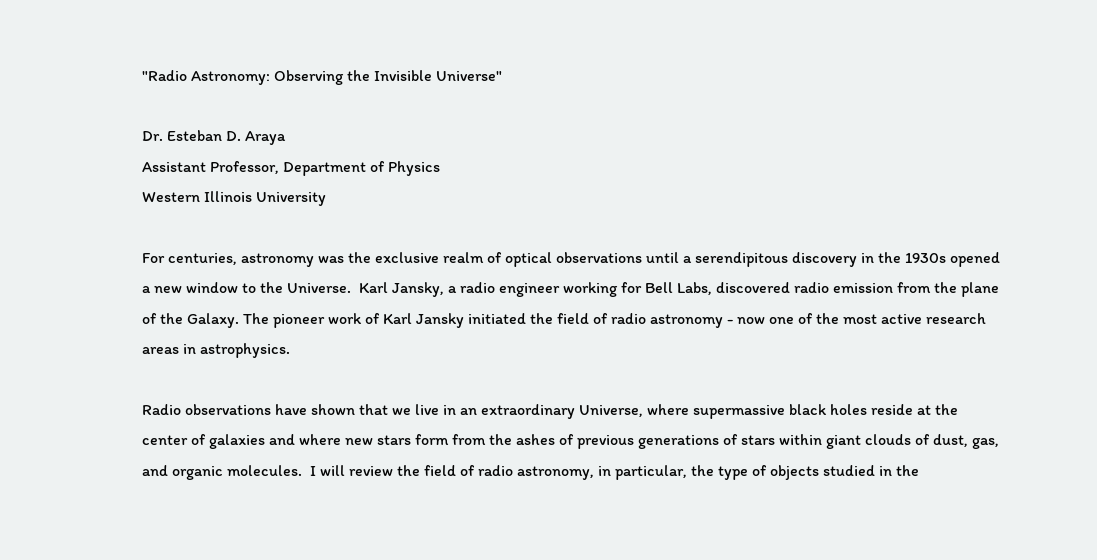"Radio Astronomy: Observing the Invisible Universe"

Dr. Esteban D. Araya
Assistant Professor, Department of Physics
Western Illinois University

For centuries, astronomy was the exclusive realm of optical observations until a serendipitous discovery in the 1930s opened a new window to the Universe.  Karl Jansky, a radio engineer working for Bell Labs, discovered radio emission from the plane of the Galaxy. The pioneer work of Karl Jansky initiated the field of radio astronomy - now one of the most active research areas in astrophysics.

Radio observations have shown that we live in an extraordinary Universe, where supermassive black holes reside at the center of galaxies and where new stars form from the ashes of previous generations of stars within giant clouds of dust, gas, and organic molecules.  I will review the field of radio astronomy, in particular, the type of objects studied in the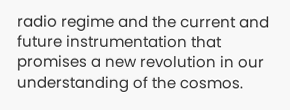radio regime and the current and future instrumentation that promises a new revolution in our understanding of the cosmos.